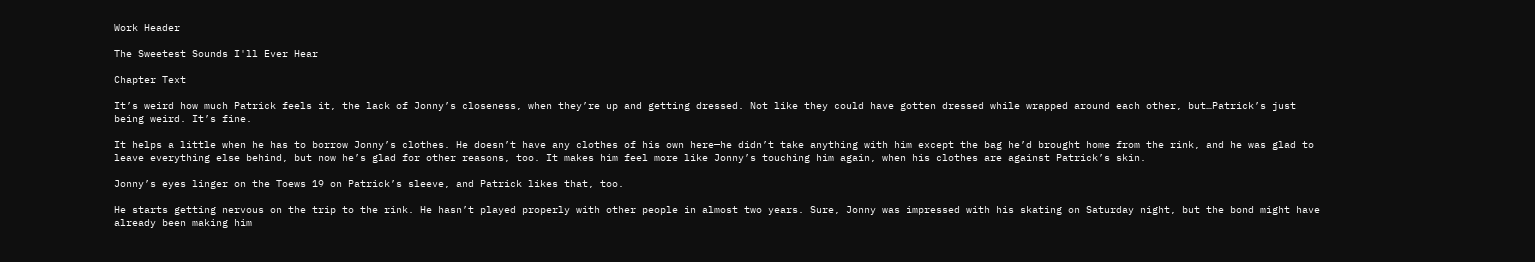Work Header

The Sweetest Sounds I'll Ever Hear

Chapter Text

It’s weird how much Patrick feels it, the lack of Jonny’s closeness, when they’re up and getting dressed. Not like they could have gotten dressed while wrapped around each other, but…Patrick’s just being weird. It’s fine.

It helps a little when he has to borrow Jonny’s clothes. He doesn’t have any clothes of his own here—he didn’t take anything with him except the bag he’d brought home from the rink, and he was glad to leave everything else behind, but now he’s glad for other reasons, too. It makes him feel more like Jonny’s touching him again, when his clothes are against Patrick’s skin.

Jonny’s eyes linger on the Toews 19 on Patrick’s sleeve, and Patrick likes that, too.

He starts getting nervous on the trip to the rink. He hasn’t played properly with other people in almost two years. Sure, Jonny was impressed with his skating on Saturday night, but the bond might have already been making him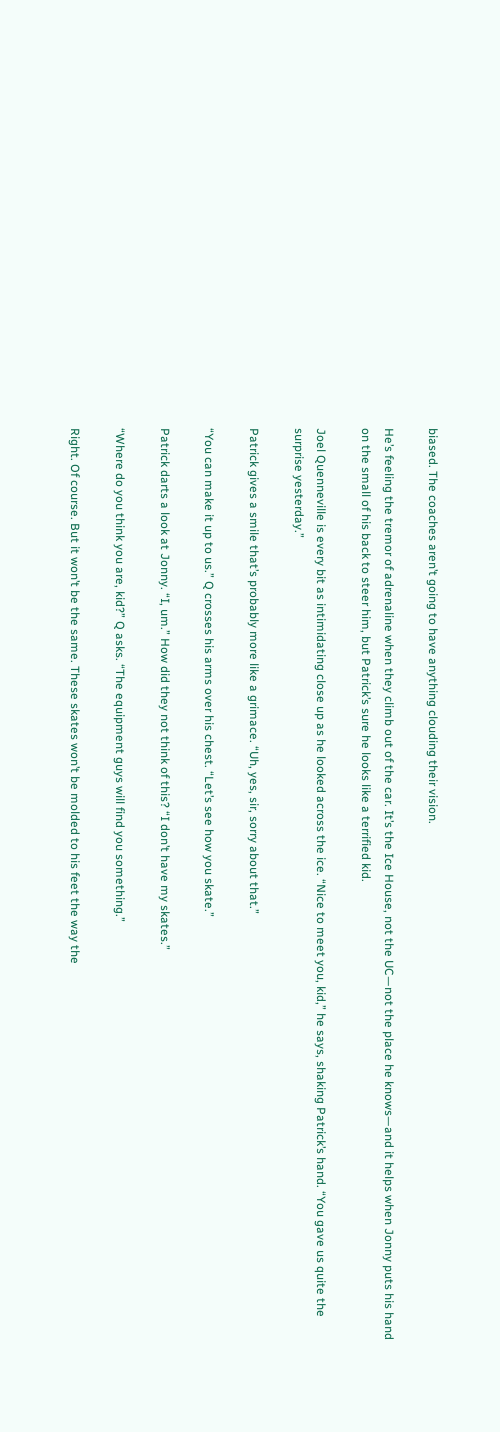biased. The coaches aren’t going to have anything clouding their vision.

He’s feeling the tremor of adrenaline when they climb out of the car. It’s the Ice House, not the UC—not the place he knows—and it helps when Jonny puts his hand on the small of his back to steer him, but Patrick’s sure he looks like a terrified kid.

Joel Quenneville is every bit as intimidating close up as he looked across the ice. “Nice to meet you, kid,” he says, shaking Patrick’s hand. “You gave us quite the surprise yesterday.”

Patrick gives a smile that’s probably more like a grimace. “Uh, yes, sir, sorry about that.”

“You can make it up to us.” Q crosses his arms over his chest. “Let’s see how you skate.”

Patrick darts a look at Jonny. “I, um.” How did they not think of this? “I don’t have my skates.”

“Where do you think you are, kid?” Q asks. “The equipment guys will find you something.”

Right. Of course. But it won’t be the same. These skates won’t be molded to his feet the way the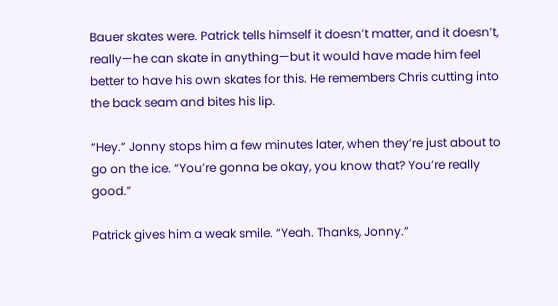Bauer skates were. Patrick tells himself it doesn’t matter, and it doesn’t, really—he can skate in anything—but it would have made him feel better to have his own skates for this. He remembers Chris cutting into the back seam and bites his lip.

“Hey.” Jonny stops him a few minutes later, when they’re just about to go on the ice. “You’re gonna be okay, you know that? You’re really good.”

Patrick gives him a weak smile. “Yeah. Thanks, Jonny.”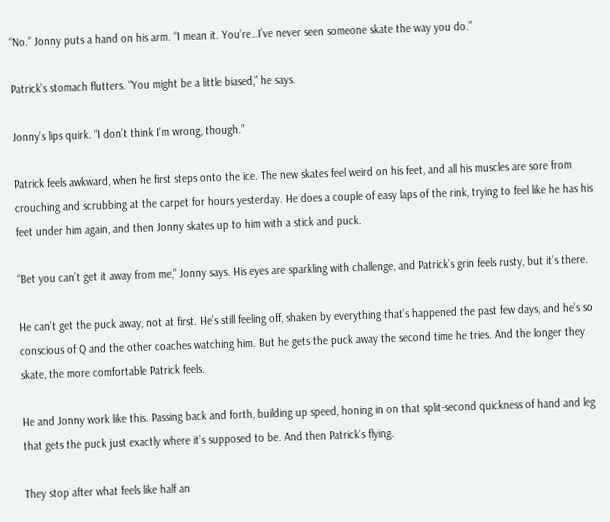“No.” Jonny puts a hand on his arm. “I mean it. You’re…I’ve never seen someone skate the way you do.”

Patrick’s stomach flutters. “You might be a little biased,” he says.

Jonny’s lips quirk. “I don’t think I’m wrong, though.”

Patrick feels awkward, when he first steps onto the ice. The new skates feel weird on his feet, and all his muscles are sore from crouching and scrubbing at the carpet for hours yesterday. He does a couple of easy laps of the rink, trying to feel like he has his feet under him again, and then Jonny skates up to him with a stick and puck.

“Bet you can’t get it away from me,” Jonny says. His eyes are sparkling with challenge, and Patrick’s grin feels rusty, but it’s there.

He can’t get the puck away, not at first. He’s still feeling off, shaken by everything that’s happened the past few days, and he’s so conscious of Q and the other coaches watching him. But he gets the puck away the second time he tries. And the longer they skate, the more comfortable Patrick feels.

He and Jonny work like this. Passing back and forth, building up speed, honing in on that split-second quickness of hand and leg that gets the puck just exactly where it’s supposed to be. And then Patrick’s flying.

They stop after what feels like half an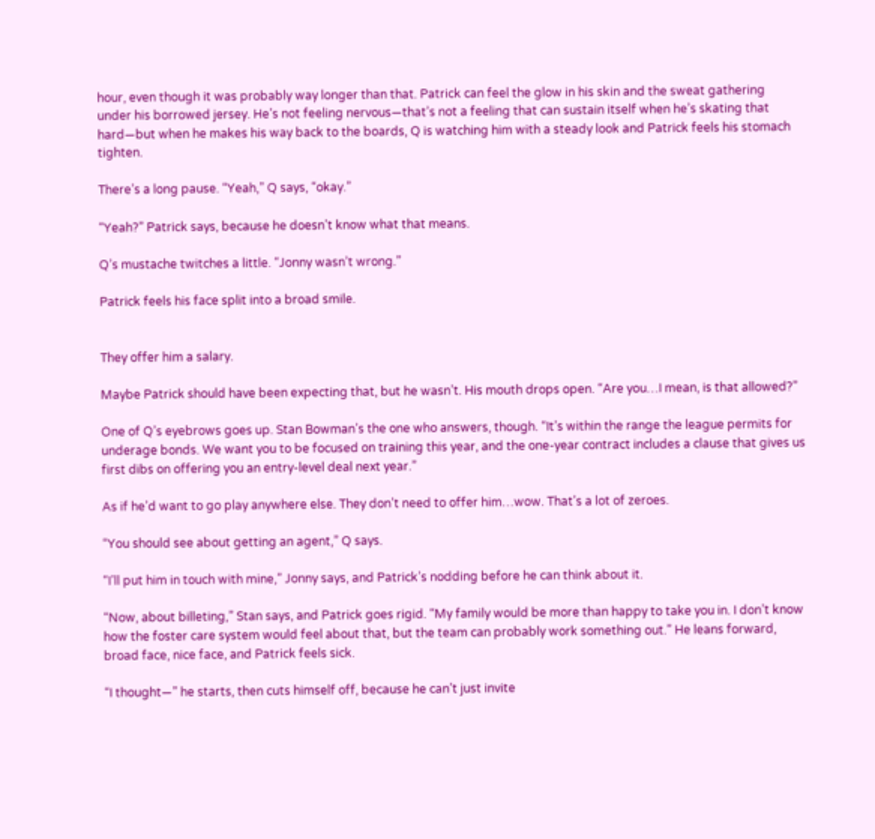hour, even though it was probably way longer than that. Patrick can feel the glow in his skin and the sweat gathering under his borrowed jersey. He’s not feeling nervous—that’s not a feeling that can sustain itself when he’s skating that hard—but when he makes his way back to the boards, Q is watching him with a steady look and Patrick feels his stomach tighten.

There’s a long pause. “Yeah,” Q says, “okay.”

“Yeah?” Patrick says, because he doesn’t know what that means.

Q’s mustache twitches a little. “Jonny wasn’t wrong.”

Patrick feels his face split into a broad smile.


They offer him a salary.

Maybe Patrick should have been expecting that, but he wasn’t. His mouth drops open. “Are you…I mean, is that allowed?”

One of Q’s eyebrows goes up. Stan Bowman’s the one who answers, though. “It’s within the range the league permits for underage bonds. We want you to be focused on training this year, and the one-year contract includes a clause that gives us first dibs on offering you an entry-level deal next year.”

As if he’d want to go play anywhere else. They don’t need to offer him…wow. That’s a lot of zeroes.

“You should see about getting an agent,” Q says.

“I’ll put him in touch with mine,” Jonny says, and Patrick’s nodding before he can think about it.

“Now, about billeting,” Stan says, and Patrick goes rigid. “My family would be more than happy to take you in. I don’t know how the foster care system would feel about that, but the team can probably work something out.” He leans forward, broad face, nice face, and Patrick feels sick.

“I thought—” he starts, then cuts himself off, because he can’t just invite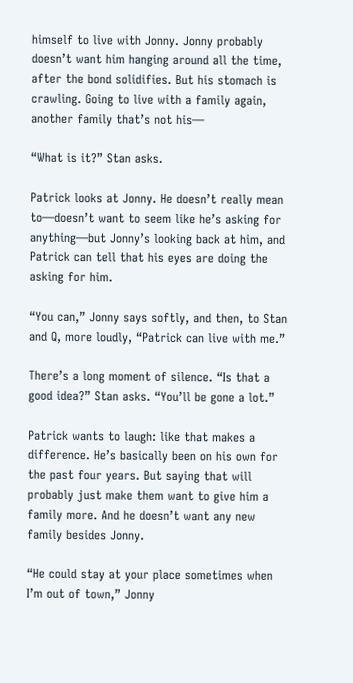himself to live with Jonny. Jonny probably doesn’t want him hanging around all the time, after the bond solidifies. But his stomach is crawling. Going to live with a family again, another family that’s not his—

“What is it?” Stan asks.

Patrick looks at Jonny. He doesn’t really mean to—doesn’t want to seem like he’s asking for anything—but Jonny’s looking back at him, and Patrick can tell that his eyes are doing the asking for him.

“You can,” Jonny says softly, and then, to Stan and Q, more loudly, “Patrick can live with me.”

There’s a long moment of silence. “Is that a good idea?” Stan asks. “You’ll be gone a lot.”

Patrick wants to laugh: like that makes a difference. He’s basically been on his own for the past four years. But saying that will probably just make them want to give him a family more. And he doesn’t want any new family besides Jonny.

“He could stay at your place sometimes when I’m out of town,” Jonny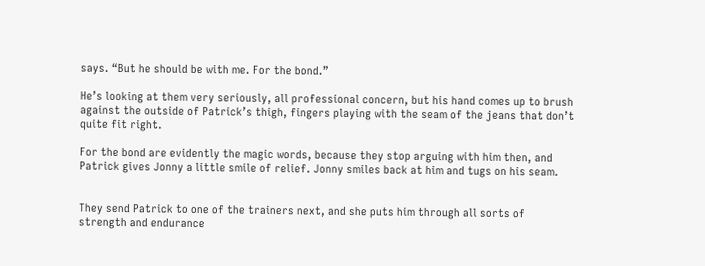says. “But he should be with me. For the bond.”

He’s looking at them very seriously, all professional concern, but his hand comes up to brush against the outside of Patrick’s thigh, fingers playing with the seam of the jeans that don’t quite fit right.

For the bond are evidently the magic words, because they stop arguing with him then, and Patrick gives Jonny a little smile of relief. Jonny smiles back at him and tugs on his seam.


They send Patrick to one of the trainers next, and she puts him through all sorts of strength and endurance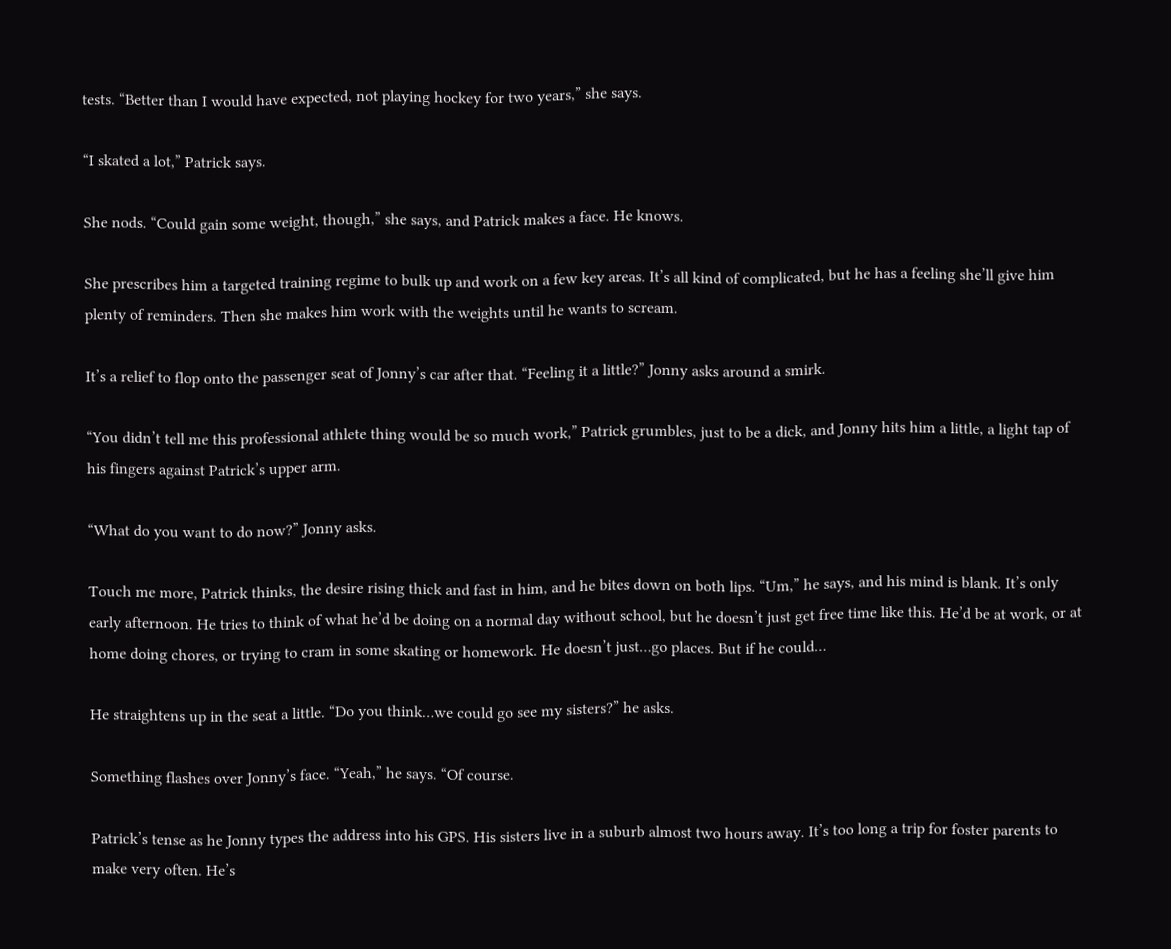tests. “Better than I would have expected, not playing hockey for two years,” she says.

“I skated a lot,” Patrick says.

She nods. “Could gain some weight, though,” she says, and Patrick makes a face. He knows.

She prescribes him a targeted training regime to bulk up and work on a few key areas. It’s all kind of complicated, but he has a feeling she’ll give him plenty of reminders. Then she makes him work with the weights until he wants to scream.

It’s a relief to flop onto the passenger seat of Jonny’s car after that. “Feeling it a little?” Jonny asks around a smirk.

“You didn’t tell me this professional athlete thing would be so much work,” Patrick grumbles, just to be a dick, and Jonny hits him a little, a light tap of his fingers against Patrick’s upper arm.

“What do you want to do now?” Jonny asks.

Touch me more, Patrick thinks, the desire rising thick and fast in him, and he bites down on both lips. “Um,” he says, and his mind is blank. It’s only early afternoon. He tries to think of what he’d be doing on a normal day without school, but he doesn’t just get free time like this. He’d be at work, or at home doing chores, or trying to cram in some skating or homework. He doesn’t just…go places. But if he could…

He straightens up in the seat a little. “Do you think…we could go see my sisters?” he asks.

Something flashes over Jonny’s face. “Yeah,” he says. “Of course.

Patrick’s tense as he Jonny types the address into his GPS. His sisters live in a suburb almost two hours away. It’s too long a trip for foster parents to make very often. He’s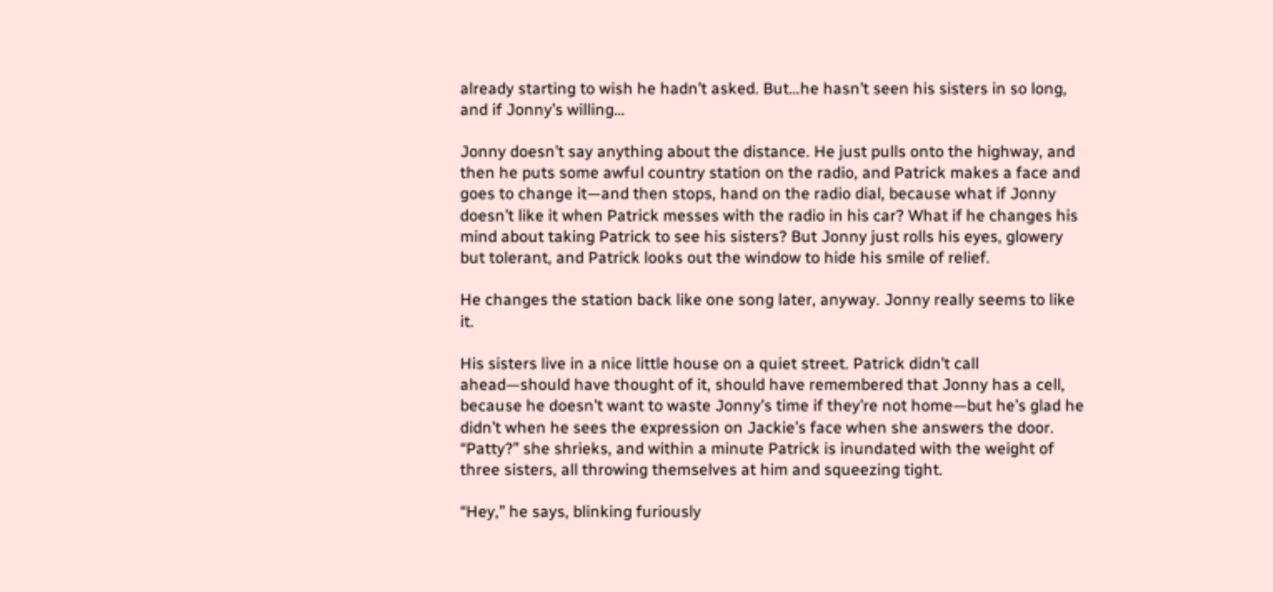already starting to wish he hadn’t asked. But…he hasn’t seen his sisters in so long, and if Jonny’s willing…

Jonny doesn’t say anything about the distance. He just pulls onto the highway, and then he puts some awful country station on the radio, and Patrick makes a face and goes to change it—and then stops, hand on the radio dial, because what if Jonny doesn’t like it when Patrick messes with the radio in his car? What if he changes his mind about taking Patrick to see his sisters? But Jonny just rolls his eyes, glowery but tolerant, and Patrick looks out the window to hide his smile of relief.

He changes the station back like one song later, anyway. Jonny really seems to like it.

His sisters live in a nice little house on a quiet street. Patrick didn’t call ahead—should have thought of it, should have remembered that Jonny has a cell, because he doesn’t want to waste Jonny’s time if they’re not home—but he’s glad he didn’t when he sees the expression on Jackie’s face when she answers the door. “Patty?” she shrieks, and within a minute Patrick is inundated with the weight of three sisters, all throwing themselves at him and squeezing tight.

“Hey,” he says, blinking furiously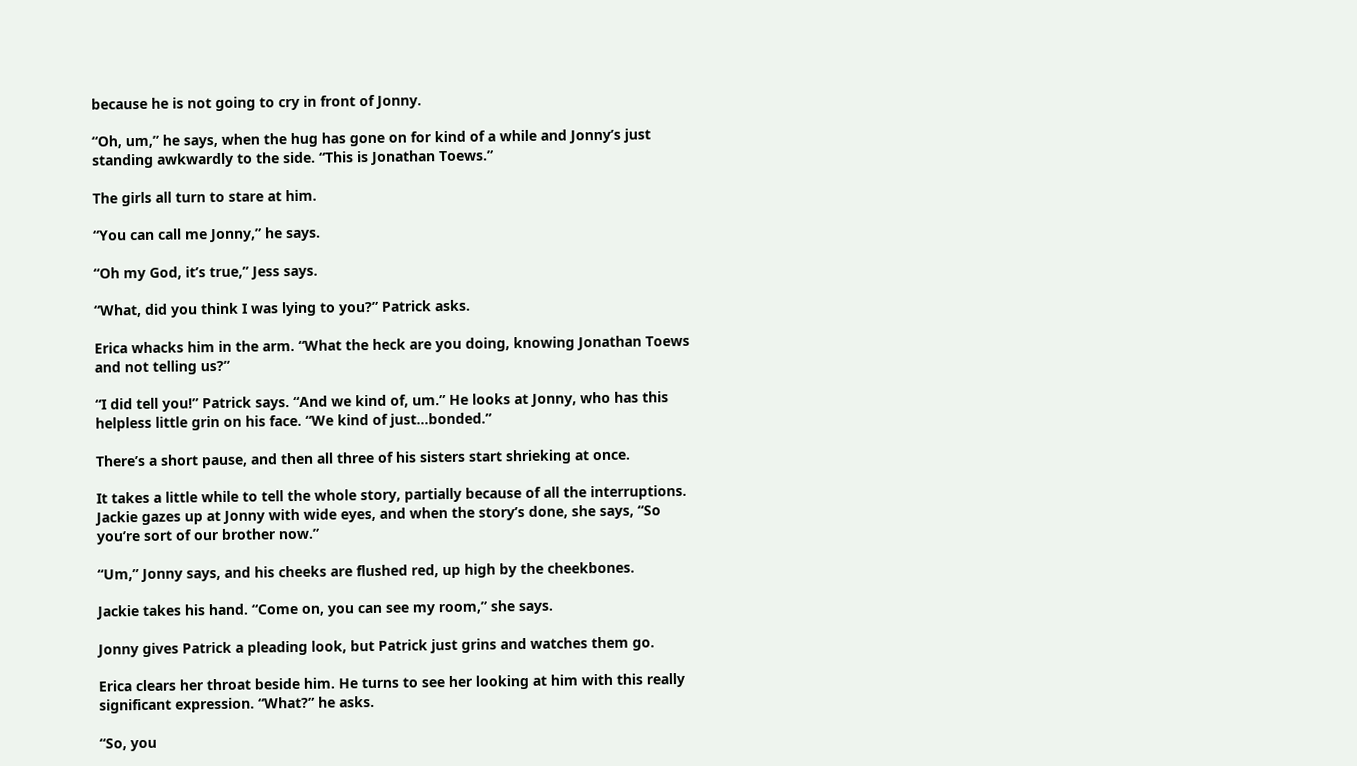because he is not going to cry in front of Jonny.

“Oh, um,” he says, when the hug has gone on for kind of a while and Jonny’s just standing awkwardly to the side. “This is Jonathan Toews.”

The girls all turn to stare at him.

“You can call me Jonny,” he says.

“Oh my God, it’s true,” Jess says.

“What, did you think I was lying to you?” Patrick asks.

Erica whacks him in the arm. “What the heck are you doing, knowing Jonathan Toews and not telling us?”

“I did tell you!” Patrick says. “And we kind of, um.” He looks at Jonny, who has this helpless little grin on his face. “We kind of just…bonded.”

There’s a short pause, and then all three of his sisters start shrieking at once.

It takes a little while to tell the whole story, partially because of all the interruptions. Jackie gazes up at Jonny with wide eyes, and when the story’s done, she says, “So you’re sort of our brother now.”

“Um,” Jonny says, and his cheeks are flushed red, up high by the cheekbones.

Jackie takes his hand. “Come on, you can see my room,” she says.

Jonny gives Patrick a pleading look, but Patrick just grins and watches them go.

Erica clears her throat beside him. He turns to see her looking at him with this really significant expression. “What?” he asks.

“So, you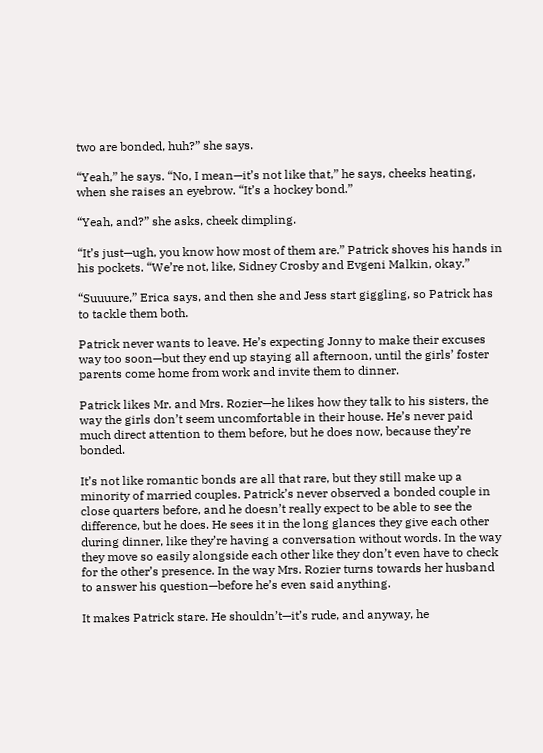two are bonded, huh?” she says.

“Yeah,” he says. “No, I mean—it’s not like that,” he says, cheeks heating, when she raises an eyebrow. “It’s a hockey bond.”

“Yeah, and?” she asks, cheek dimpling.

“It’s just—ugh, you know how most of them are.” Patrick shoves his hands in his pockets. “We’re not, like, Sidney Crosby and Evgeni Malkin, okay.”

“Suuuure,” Erica says, and then she and Jess start giggling, so Patrick has to tackle them both.

Patrick never wants to leave. He’s expecting Jonny to make their excuses way too soon—but they end up staying all afternoon, until the girls’ foster parents come home from work and invite them to dinner.

Patrick likes Mr. and Mrs. Rozier—he likes how they talk to his sisters, the way the girls don’t seem uncomfortable in their house. He’s never paid much direct attention to them before, but he does now, because they’re bonded.

It’s not like romantic bonds are all that rare, but they still make up a minority of married couples. Patrick’s never observed a bonded couple in close quarters before, and he doesn’t really expect to be able to see the difference, but he does. He sees it in the long glances they give each other during dinner, like they’re having a conversation without words. In the way they move so easily alongside each other like they don’t even have to check for the other’s presence. In the way Mrs. Rozier turns towards her husband to answer his question—before he’s even said anything.

It makes Patrick stare. He shouldn’t—it’s rude, and anyway, he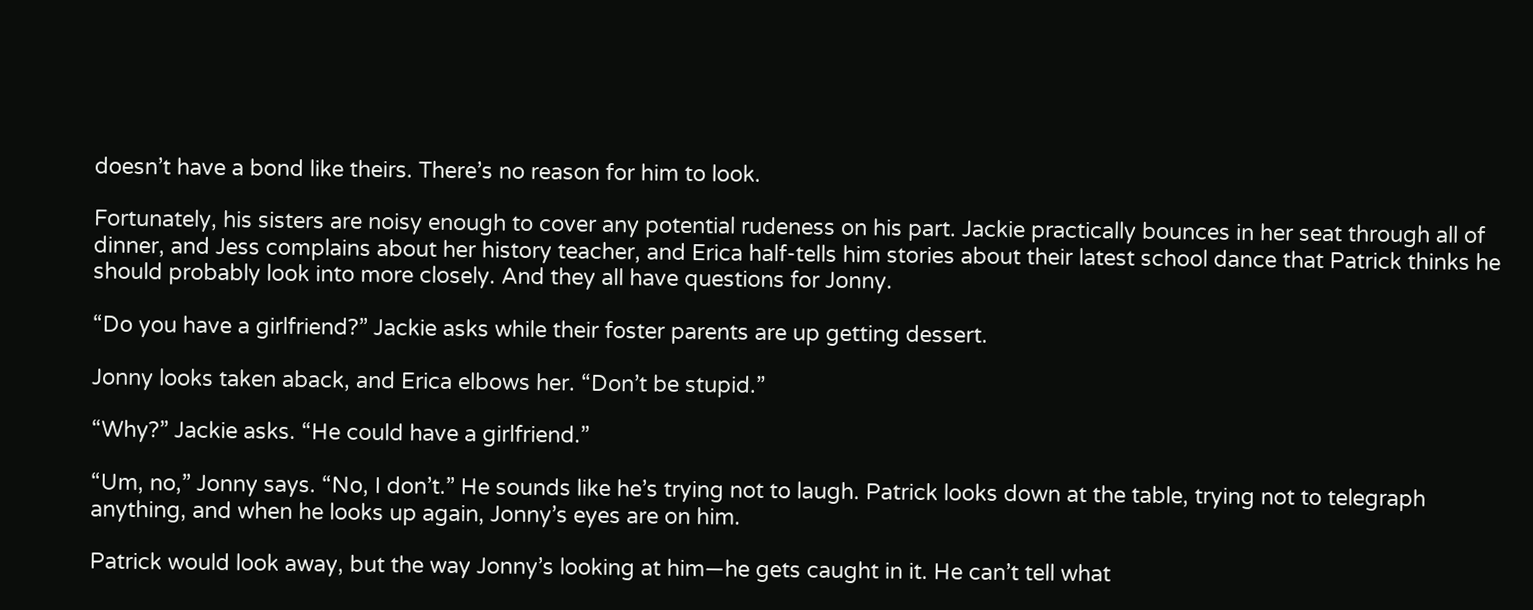doesn’t have a bond like theirs. There’s no reason for him to look.

Fortunately, his sisters are noisy enough to cover any potential rudeness on his part. Jackie practically bounces in her seat through all of dinner, and Jess complains about her history teacher, and Erica half-tells him stories about their latest school dance that Patrick thinks he should probably look into more closely. And they all have questions for Jonny.

“Do you have a girlfriend?” Jackie asks while their foster parents are up getting dessert.

Jonny looks taken aback, and Erica elbows her. “Don’t be stupid.”

“Why?” Jackie asks. “He could have a girlfriend.”

“Um, no,” Jonny says. “No, I don’t.” He sounds like he’s trying not to laugh. Patrick looks down at the table, trying not to telegraph anything, and when he looks up again, Jonny’s eyes are on him.

Patrick would look away, but the way Jonny’s looking at him—he gets caught in it. He can’t tell what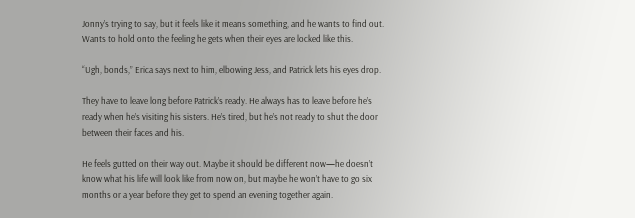Jonny’s trying to say, but it feels like it means something, and he wants to find out. Wants to hold onto the feeling he gets when their eyes are locked like this.

“Ugh, bonds,” Erica says next to him, elbowing Jess, and Patrick lets his eyes drop.

They have to leave long before Patrick’s ready. He always has to leave before he’s ready when he’s visiting his sisters. He’s tired, but he’s not ready to shut the door between their faces and his.

He feels gutted on their way out. Maybe it should be different now—he doesn’t know what his life will look like from now on, but maybe he won’t have to go six months or a year before they get to spend an evening together again.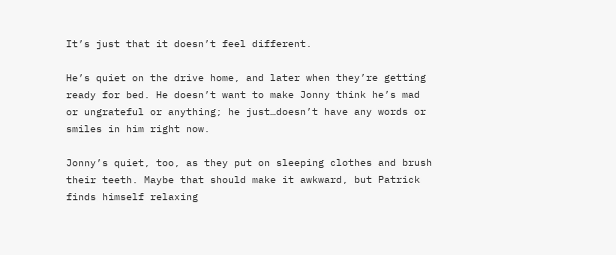It’s just that it doesn’t feel different.

He’s quiet on the drive home, and later when they’re getting ready for bed. He doesn’t want to make Jonny think he’s mad or ungrateful or anything; he just…doesn’t have any words or smiles in him right now.

Jonny’s quiet, too, as they put on sleeping clothes and brush their teeth. Maybe that should make it awkward, but Patrick finds himself relaxing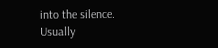into the silence. Usually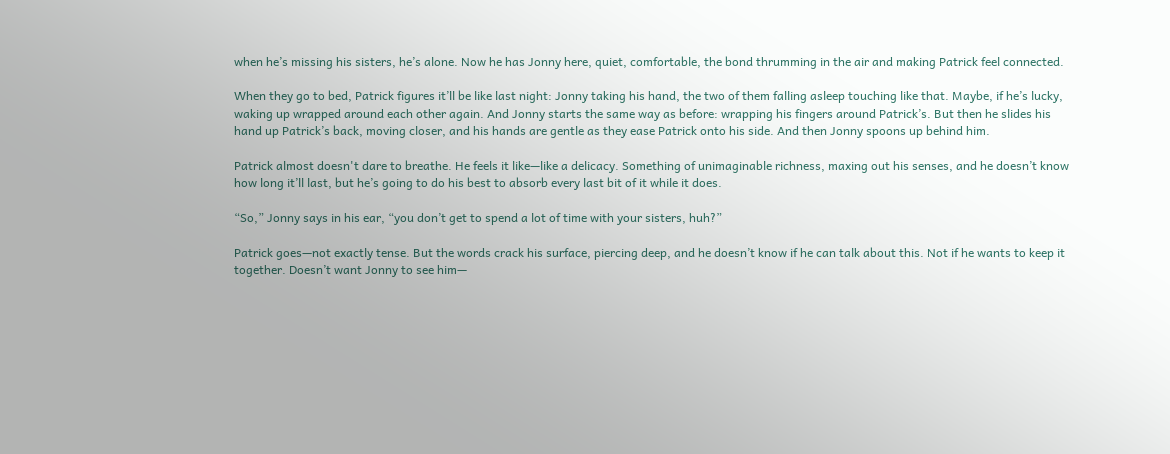when he’s missing his sisters, he’s alone. Now he has Jonny here, quiet, comfortable, the bond thrumming in the air and making Patrick feel connected.

When they go to bed, Patrick figures it’ll be like last night: Jonny taking his hand, the two of them falling asleep touching like that. Maybe, if he’s lucky, waking up wrapped around each other again. And Jonny starts the same way as before: wrapping his fingers around Patrick’s. But then he slides his hand up Patrick’s back, moving closer, and his hands are gentle as they ease Patrick onto his side. And then Jonny spoons up behind him.

Patrick almost doesn't dare to breathe. He feels it like—like a delicacy. Something of unimaginable richness, maxing out his senses, and he doesn’t know how long it’ll last, but he’s going to do his best to absorb every last bit of it while it does.

“So,” Jonny says in his ear, “you don’t get to spend a lot of time with your sisters, huh?”

Patrick goes—not exactly tense. But the words crack his surface, piercing deep, and he doesn’t know if he can talk about this. Not if he wants to keep it together. Doesn’t want Jonny to see him—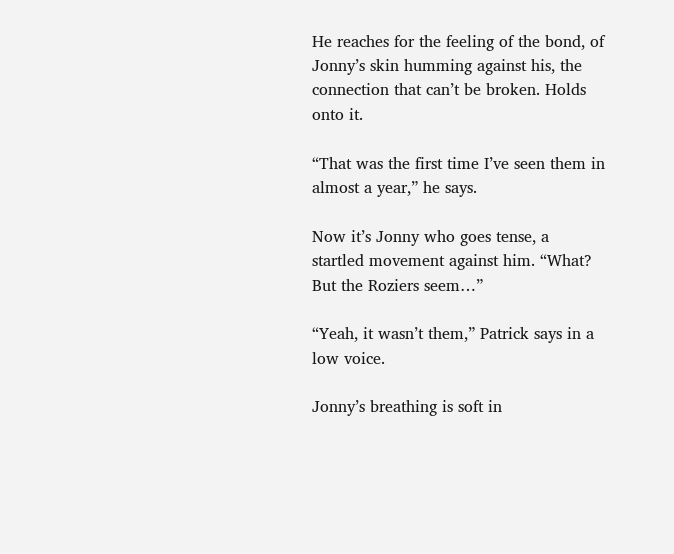He reaches for the feeling of the bond, of Jonny’s skin humming against his, the connection that can’t be broken. Holds onto it.

“That was the first time I’ve seen them in almost a year,” he says.

Now it’s Jonny who goes tense, a startled movement against him. “What? But the Roziers seem…”

“Yeah, it wasn’t them,” Patrick says in a low voice.

Jonny’s breathing is soft in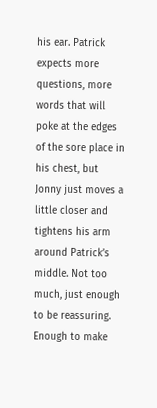his ear. Patrick expects more questions, more words that will poke at the edges of the sore place in his chest, but Jonny just moves a little closer and tightens his arm around Patrick’s middle. Not too much, just enough to be reassuring. Enough to make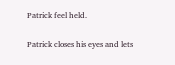Patrick feel held.

Patrick closes his eyes and lets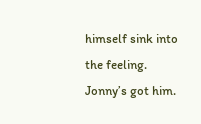himself sink into the feeling. Jonny’s got him.